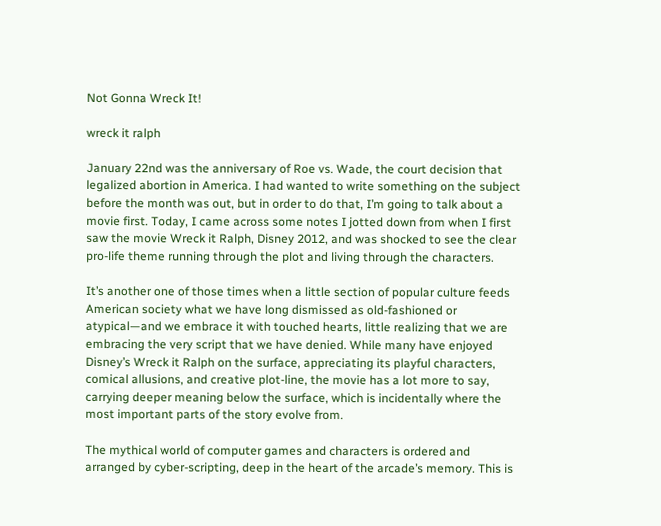Not Gonna Wreck It!

wreck it ralph

January 22nd was the anniversary of Roe vs. Wade, the court decision that legalized abortion in America. I had wanted to write something on the subject before the month was out, but in order to do that, I’m going to talk about a movie first. Today, I came across some notes I jotted down from when I first saw the movie Wreck it Ralph, Disney 2012, and was shocked to see the clear pro-life theme running through the plot and living through the characters.

It’s another one of those times when a little section of popular culture feeds American society what we have long dismissed as old-fashioned or atypical—and we embrace it with touched hearts, little realizing that we are embracing the very script that we have denied. While many have enjoyed Disney’s Wreck it Ralph on the surface, appreciating its playful characters, comical allusions, and creative plot-line, the movie has a lot more to say, carrying deeper meaning below the surface, which is incidentally where the most important parts of the story evolve from.

The mythical world of computer games and characters is ordered and arranged by cyber-scripting, deep in the heart of the arcade’s memory. This is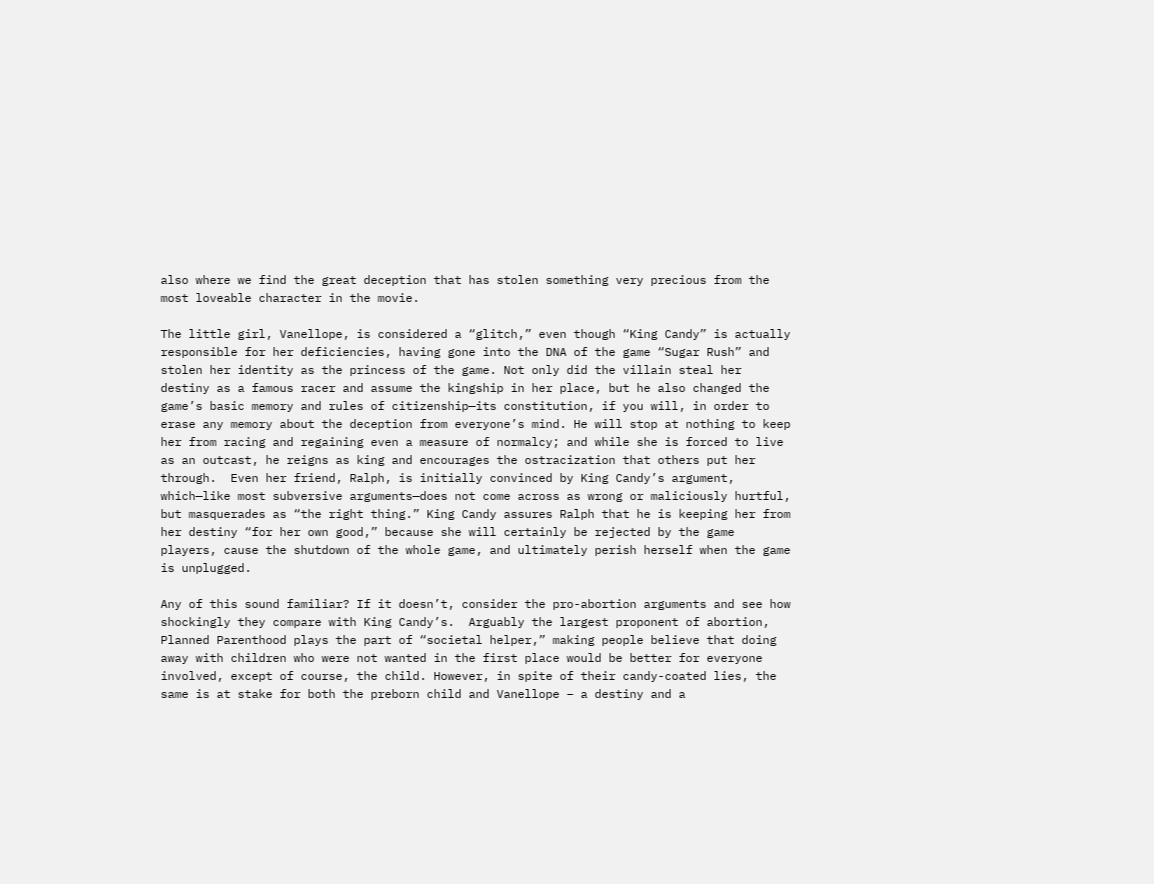also where we find the great deception that has stolen something very precious from the most loveable character in the movie.

The little girl, Vanellope, is considered a “glitch,” even though “King Candy” is actually responsible for her deficiencies, having gone into the DNA of the game “Sugar Rush” and stolen her identity as the princess of the game. Not only did the villain steal her destiny as a famous racer and assume the kingship in her place, but he also changed the game’s basic memory and rules of citizenship—its constitution, if you will, in order to erase any memory about the deception from everyone’s mind. He will stop at nothing to keep her from racing and regaining even a measure of normalcy; and while she is forced to live as an outcast, he reigns as king and encourages the ostracization that others put her through.  Even her friend, Ralph, is initially convinced by King Candy’s argument, which—like most subversive arguments—does not come across as wrong or maliciously hurtful, but masquerades as “the right thing.” King Candy assures Ralph that he is keeping her from her destiny “for her own good,” because she will certainly be rejected by the game players, cause the shutdown of the whole game, and ultimately perish herself when the game is unplugged.

Any of this sound familiar? If it doesn’t, consider the pro-abortion arguments and see how shockingly they compare with King Candy’s.  Arguably the largest proponent of abortion, Planned Parenthood plays the part of “societal helper,” making people believe that doing away with children who were not wanted in the first place would be better for everyone involved, except of course, the child. However, in spite of their candy-coated lies, the same is at stake for both the preborn child and Vanellope – a destiny and a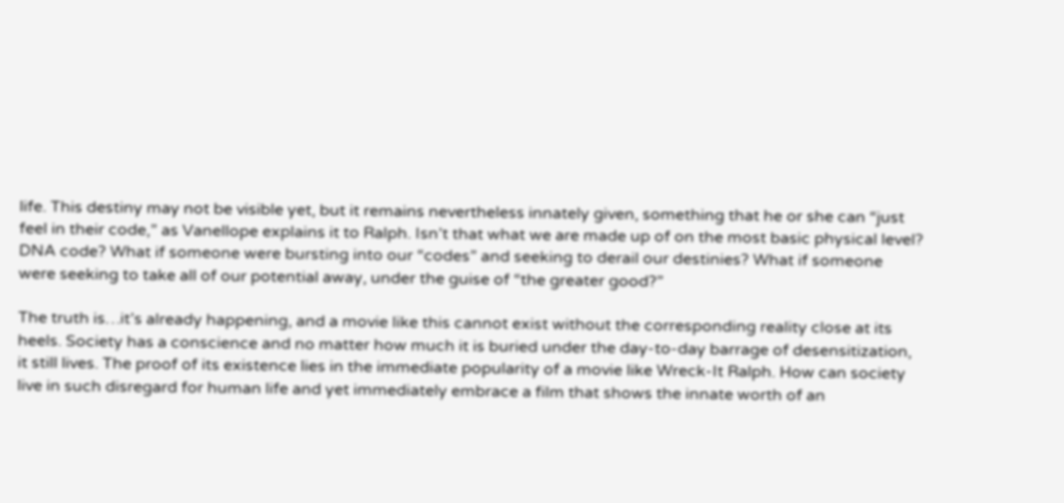life. This destiny may not be visible yet, but it remains nevertheless innately given, something that he or she can “just feel in their code,” as Vanellope explains it to Ralph. Isn’t that what we are made up of on the most basic physical level? DNA code? What if someone were bursting into our “codes” and seeking to derail our destinies? What if someone were seeking to take all of our potential away, under the guise of “the greater good?”

The truth is…it’s already happening, and a movie like this cannot exist without the corresponding reality close at its heels. Society has a conscience and no matter how much it is buried under the day-to-day barrage of desensitization, it still lives. The proof of its existence lies in the immediate popularity of a movie like Wreck-It Ralph. How can society live in such disregard for human life and yet immediately embrace a film that shows the innate worth of an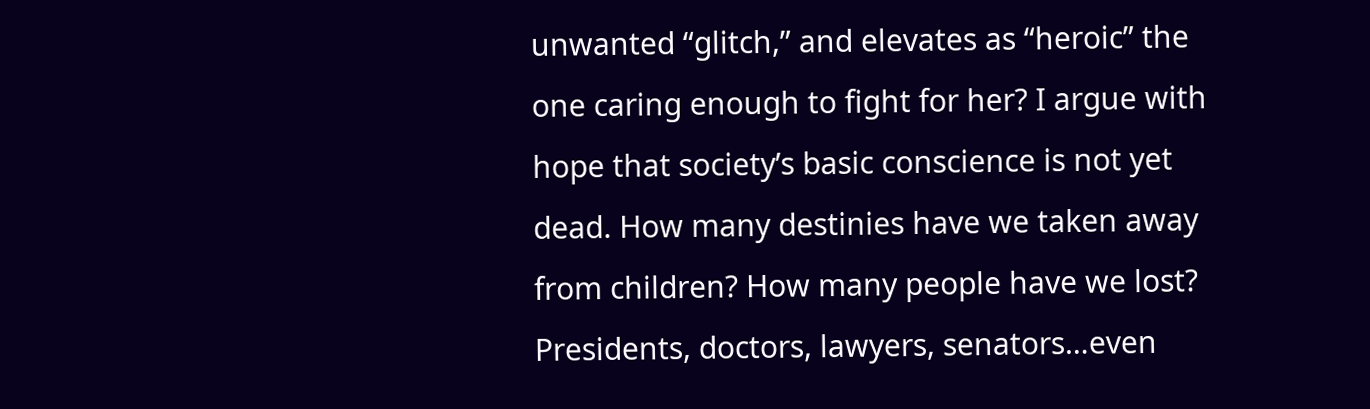unwanted “glitch,” and elevates as “heroic” the one caring enough to fight for her? I argue with hope that society’s basic conscience is not yet dead. How many destinies have we taken away from children? How many people have we lost? Presidents, doctors, lawyers, senators…even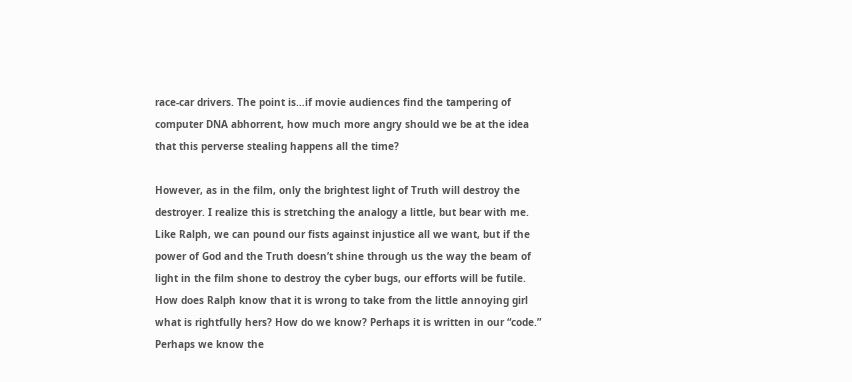race-car drivers. The point is…if movie audiences find the tampering of computer DNA abhorrent, how much more angry should we be at the idea that this perverse stealing happens all the time?

However, as in the film, only the brightest light of Truth will destroy the destroyer. I realize this is stretching the analogy a little, but bear with me. Like Ralph, we can pound our fists against injustice all we want, but if the power of God and the Truth doesn’t shine through us the way the beam of light in the film shone to destroy the cyber bugs, our efforts will be futile.  How does Ralph know that it is wrong to take from the little annoying girl what is rightfully hers? How do we know? Perhaps it is written in our “code.” Perhaps we know the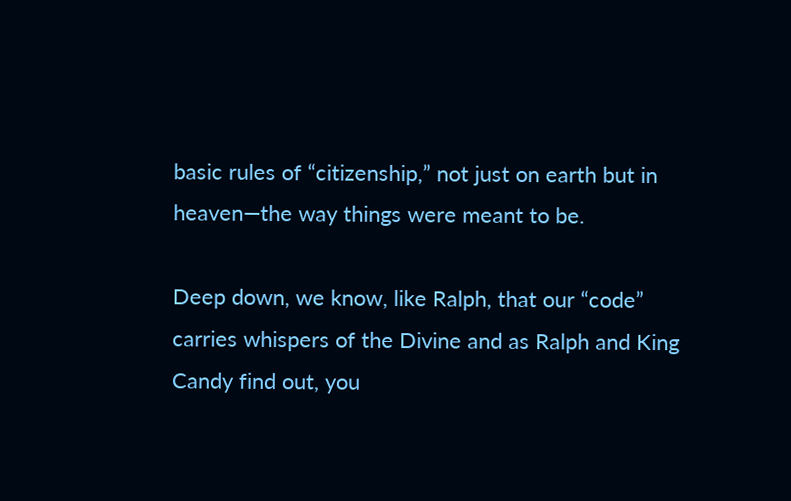basic rules of “citizenship,” not just on earth but in heaven—the way things were meant to be.

Deep down, we know, like Ralph, that our “code” carries whispers of the Divine and as Ralph and King Candy find out, you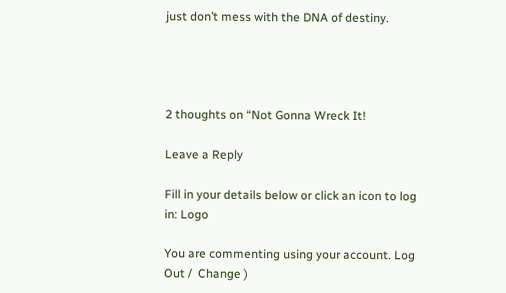just don’t mess with the DNA of destiny.




2 thoughts on “Not Gonna Wreck It!

Leave a Reply

Fill in your details below or click an icon to log in: Logo

You are commenting using your account. Log Out /  Change )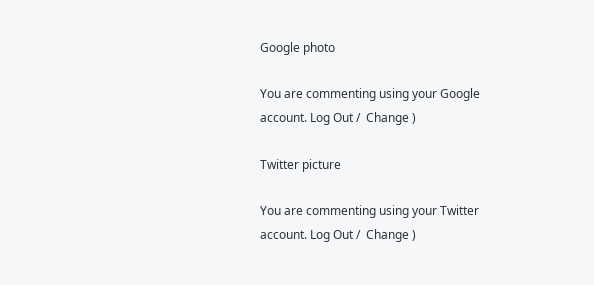Google photo

You are commenting using your Google account. Log Out /  Change )

Twitter picture

You are commenting using your Twitter account. Log Out /  Change )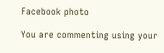Facebook photo

You are commenting using your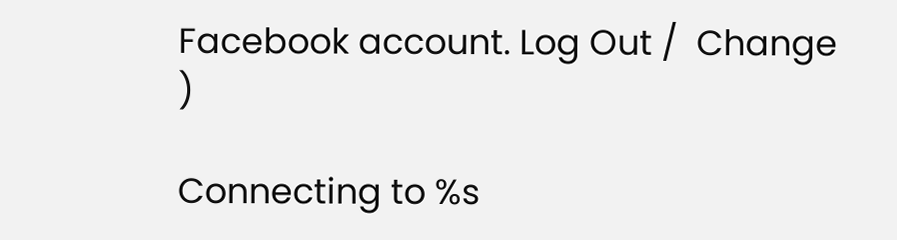Facebook account. Log Out /  Change )

Connecting to %s